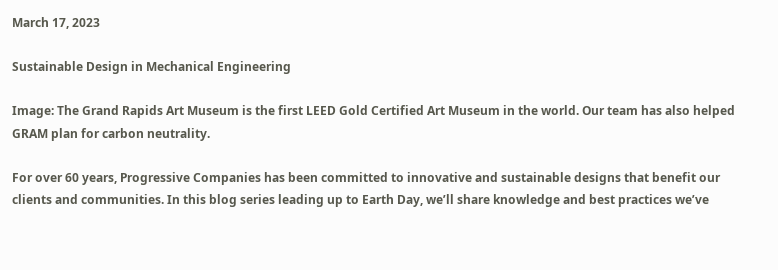March 17, 2023

Sustainable Design in Mechanical Engineering

Image: The Grand Rapids Art Museum is the first LEED Gold Certified Art Museum in the world. Our team has also helped GRAM plan for carbon neutrality.

For over 60 years, Progressive Companies has been committed to innovative and sustainable designs that benefit our clients and communities. In this blog series leading up to Earth Day, we’ll share knowledge and best practices we’ve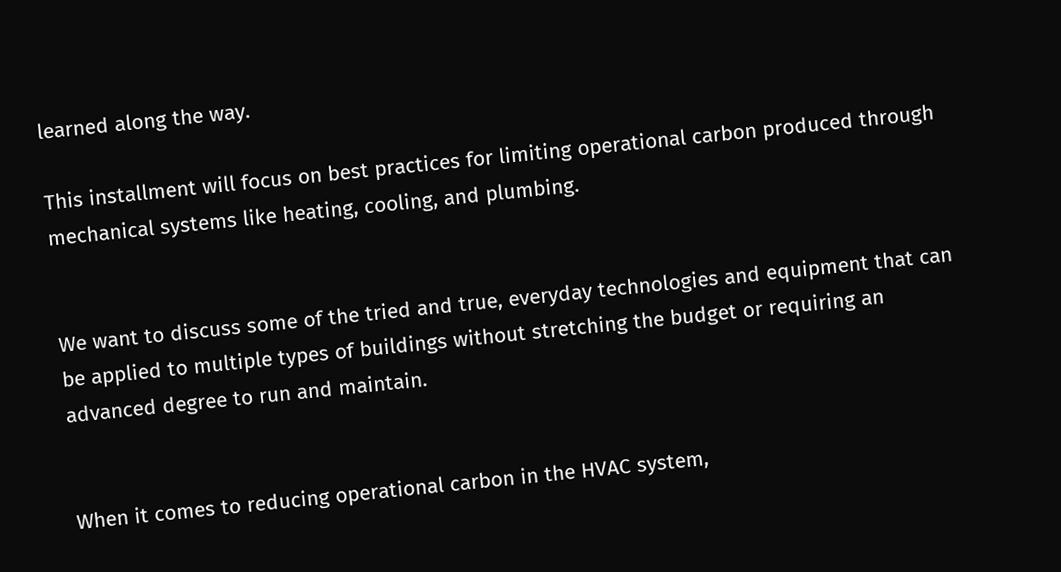learned along the way.

This installment will focus on best practices for limiting operational carbon produced through mechanical systems like heating, cooling, and plumbing.


We want to discuss some of the tried and true, everyday technologies and equipment that can be applied to multiple types of buildings without stretching the budget or requiring an advanced degree to run and maintain.


When it comes to reducing operational carbon in the HVAC system,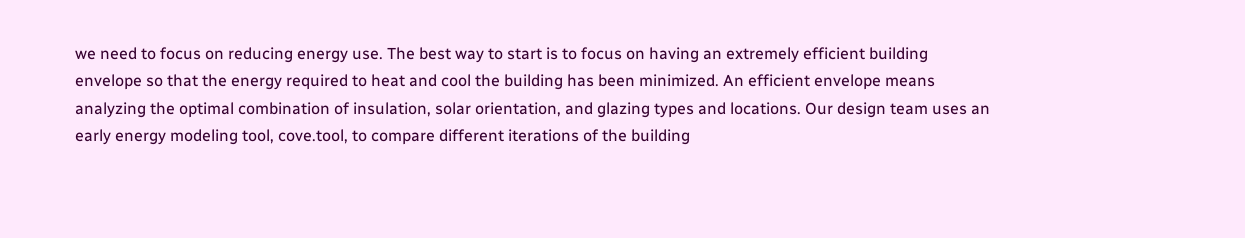we need to focus on reducing energy use. The best way to start is to focus on having an extremely efficient building envelope so that the energy required to heat and cool the building has been minimized. An efficient envelope means analyzing the optimal combination of insulation, solar orientation, and glazing types and locations. Our design team uses an early energy modeling tool, cove.tool, to compare different iterations of the building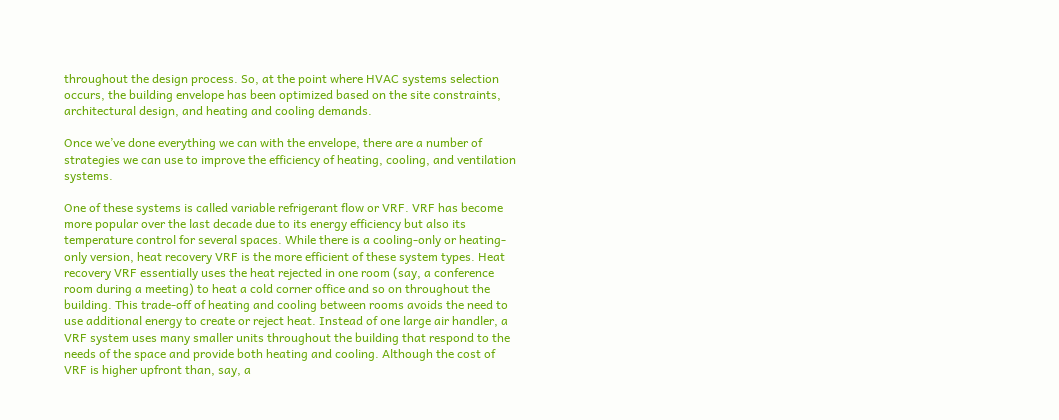throughout the design process. So, at the point where HVAC systems selection occurs, the building envelope has been optimized based on the site constraints, architectural design, and heating and cooling demands.

Once we’ve done everything we can with the envelope, there are a number of strategies we can use to improve the efficiency of heating, cooling, and ventilation systems.

One of these systems is called variable refrigerant flow or VRF. VRF has become more popular over the last decade due to its energy efficiency but also its temperature control for several spaces. While there is a cooling-only or heating-only version, heat recovery VRF is the more efficient of these system types. Heat recovery VRF essentially uses the heat rejected in one room (say, a conference room during a meeting) to heat a cold corner office and so on throughout the building. This trade-off of heating and cooling between rooms avoids the need to use additional energy to create or reject heat. Instead of one large air handler, a VRF system uses many smaller units throughout the building that respond to the needs of the space and provide both heating and cooling. Although the cost of VRF is higher upfront than, say, a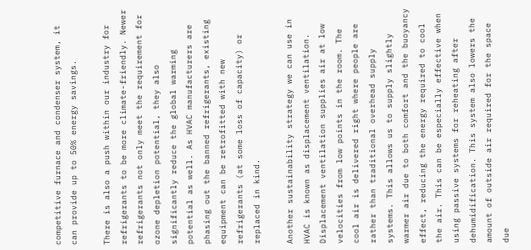competitive furnace and condenser system, it can provide up to 50% energy savings.

There is also a push within our industry for refrigerants to be more climate-friendly. Newer refrigerants not only meet the requirement for ozone depletion potential, they also significantly reduce the global warming potential as well. As HVAC manufacturers are phasing out the banned refrigerants, existing equipment can be retrofitted with new refrigerants (at some loss of capacity) or replaced in kind.

Another sustainability strategy we can use in HVAC is known as displacement ventilation. Displacement ventilation supplies air at low velocities from low points in the room. The cool air is delivered right where people are rather than traditional overhead supply systems. This allows us to supply slightly warmer air due to both comfort and the buoyancy effect, reducing the energy required to cool the air. This can be especially effective when using passive systems for reheating after dehumidification. This system also lowers the amount of outside air required for the space due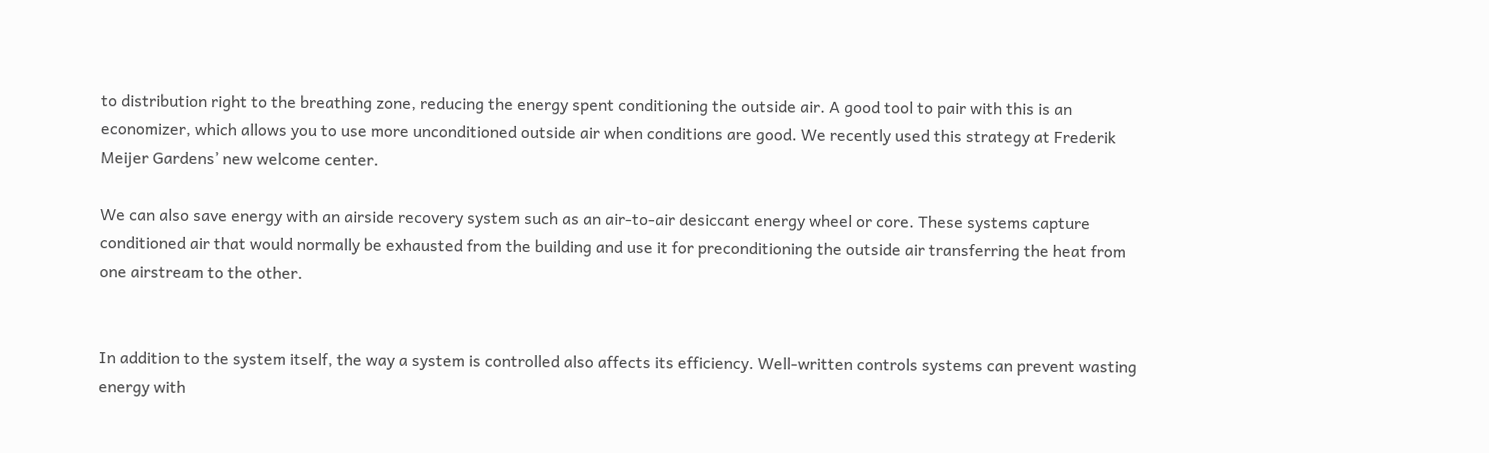to distribution right to the breathing zone, reducing the energy spent conditioning the outside air. A good tool to pair with this is an economizer, which allows you to use more unconditioned outside air when conditions are good. We recently used this strategy at Frederik Meijer Gardens’ new welcome center.

We can also save energy with an airside recovery system such as an air-to-air desiccant energy wheel or core. These systems capture conditioned air that would normally be exhausted from the building and use it for preconditioning the outside air transferring the heat from one airstream to the other.


In addition to the system itself, the way a system is controlled also affects its efficiency. Well-written controls systems can prevent wasting energy with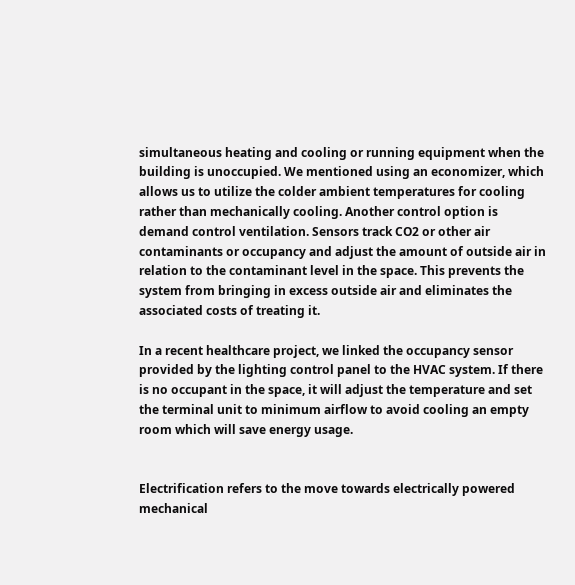simultaneous heating and cooling or running equipment when the building is unoccupied. We mentioned using an economizer, which allows us to utilize the colder ambient temperatures for cooling rather than mechanically cooling. Another control option is demand control ventilation. Sensors track CO2 or other air contaminants or occupancy and adjust the amount of outside air in relation to the contaminant level in the space. This prevents the system from bringing in excess outside air and eliminates the associated costs of treating it.

In a recent healthcare project, we linked the occupancy sensor provided by the lighting control panel to the HVAC system. If there is no occupant in the space, it will adjust the temperature and set the terminal unit to minimum airflow to avoid cooling an empty room which will save energy usage.


Electrification refers to the move towards electrically powered mechanical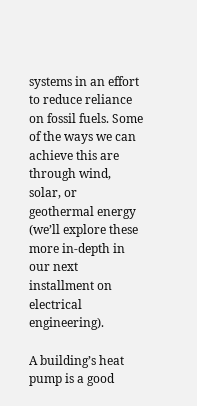systems in an effort to reduce reliance on fossil fuels. Some of the ways we can achieve this are through wind, solar, or geothermal energy (we’ll explore these more in-depth in our next installment on electrical engineering).

A building’s heat pump is a good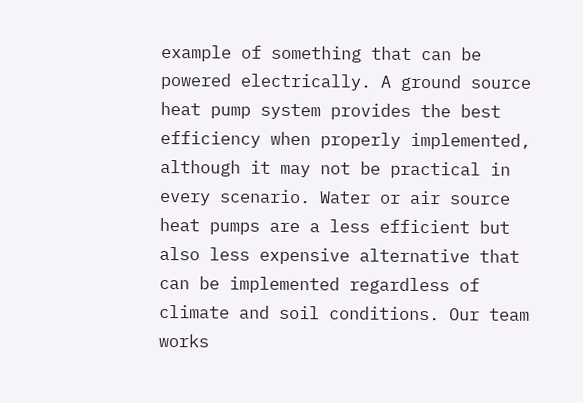example of something that can be powered electrically. A ground source heat pump system provides the best efficiency when properly implemented, although it may not be practical in every scenario. Water or air source heat pumps are a less efficient but also less expensive alternative that can be implemented regardless of climate and soil conditions. Our team works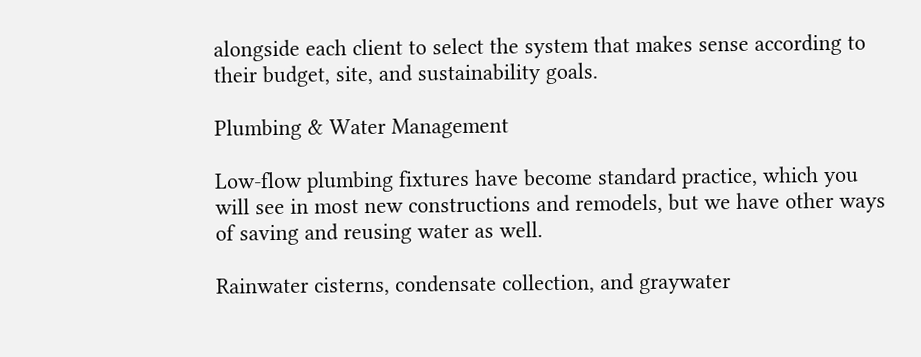alongside each client to select the system that makes sense according to their budget, site, and sustainability goals.

Plumbing & Water Management

Low-flow plumbing fixtures have become standard practice, which you will see in most new constructions and remodels, but we have other ways of saving and reusing water as well.

Rainwater cisterns, condensate collection, and graywater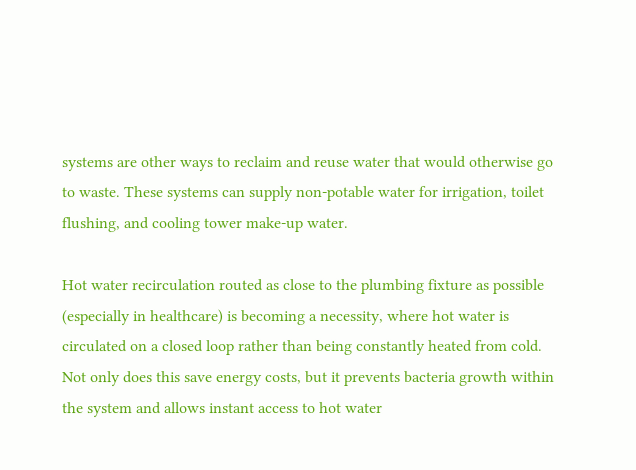systems are other ways to reclaim and reuse water that would otherwise go to waste. These systems can supply non-potable water for irrigation, toilet flushing, and cooling tower make-up water.

Hot water recirculation routed as close to the plumbing fixture as possible (especially in healthcare) is becoming a necessity, where hot water is circulated on a closed loop rather than being constantly heated from cold. Not only does this save energy costs, but it prevents bacteria growth within the system and allows instant access to hot water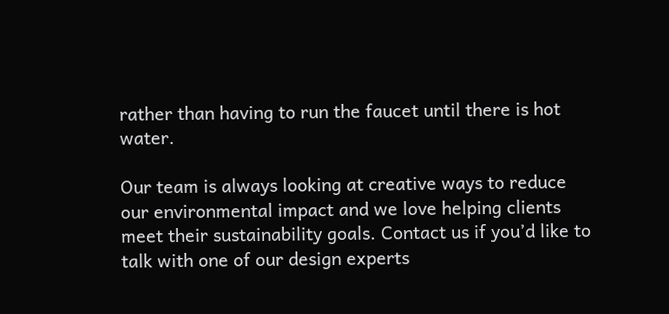rather than having to run the faucet until there is hot water.

Our team is always looking at creative ways to reduce our environmental impact and we love helping clients meet their sustainability goals. Contact us if you’d like to talk with one of our design experts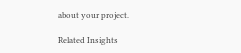about your project.

Related Insights